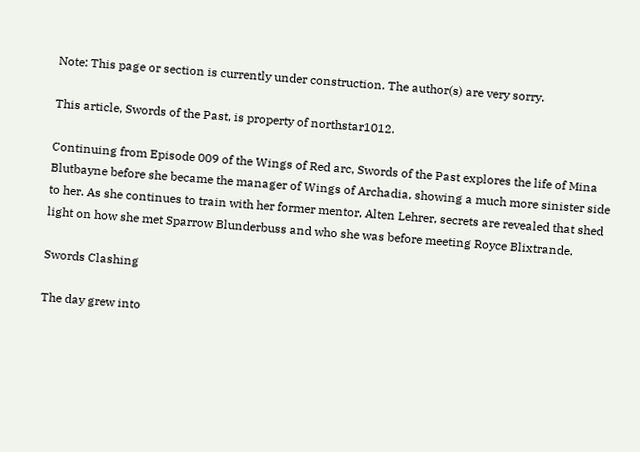Note: This page or section is currently under construction. The author(s) are very sorry.

This article, Swords of the Past, is property of northstar1012.

Continuing from Episode 009 of the Wings of Red arc, Swords of the Past explores the life of Mina Blutbayne before she became the manager of Wings of Archadia, showing a much more sinister side to her. As she continues to train with her former mentor, Alten Lehrer, secrets are revealed that shed light on how she met Sparrow Blunderbuss and who she was before meeting Royce Blixtrande.

Swords Clashing

The day grew into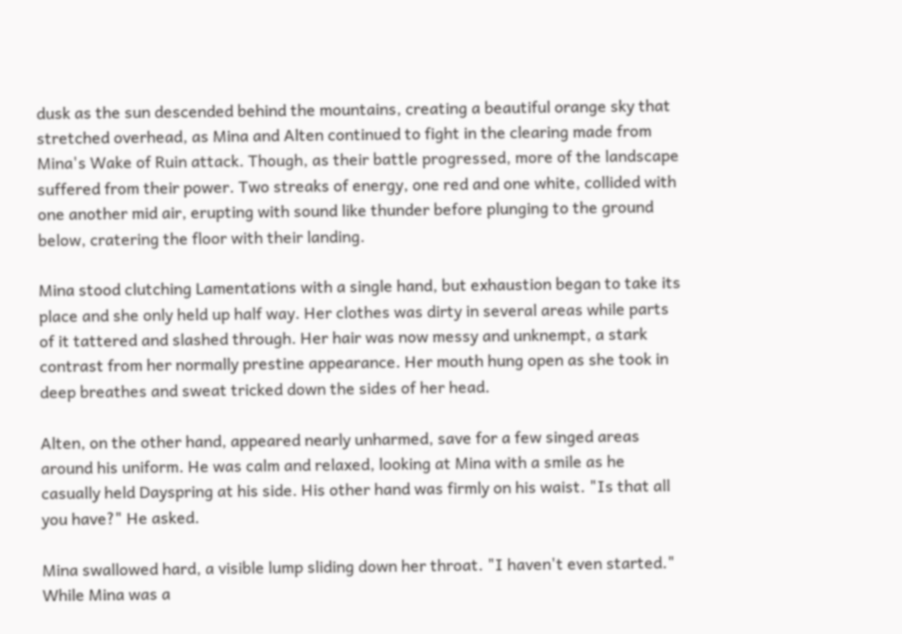dusk as the sun descended behind the mountains, creating a beautiful orange sky that stretched overhead, as Mina and Alten continued to fight in the clearing made from Mina's Wake of Ruin attack. Though, as their battle progressed, more of the landscape suffered from their power. Two streaks of energy, one red and one white, collided with one another mid air, erupting with sound like thunder before plunging to the ground below, cratering the floor with their landing.

Mina stood clutching Lamentations with a single hand, but exhaustion began to take its place and she only held up half way. Her clothes was dirty in several areas while parts of it tattered and slashed through. Her hair was now messy and unknempt, a stark contrast from her normally prestine appearance. Her mouth hung open as she took in deep breathes and sweat tricked down the sides of her head.

Alten, on the other hand, appeared nearly unharmed, save for a few singed areas around his uniform. He was calm and relaxed, looking at Mina with a smile as he casually held Dayspring at his side. His other hand was firmly on his waist. "Is that all you have?" He asked.

Mina swallowed hard, a visible lump sliding down her throat. "I haven't even started." While Mina was a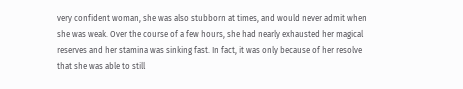very confident woman, she was also stubborn at times, and would never admit when she was weak. Over the course of a few hours, she had nearly exhausted her magical reserves and her stamina was sinking fast. In fact, it was only because of her resolve that she was able to still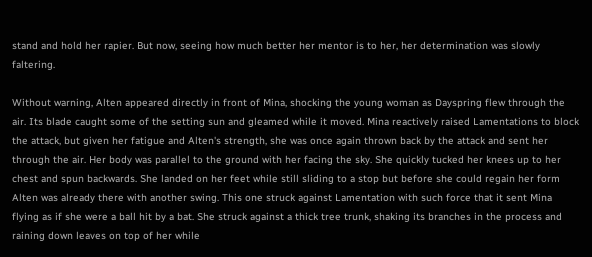stand and hold her rapier. But now, seeing how much better her mentor is to her, her determination was slowly faltering.

Without warning, Alten appeared directly in front of Mina, shocking the young woman as Dayspring flew through the air. Its blade caught some of the setting sun and gleamed while it moved. Mina reactively raised Lamentations to block the attack, but given her fatigue and Alten's strength, she was once again thrown back by the attack and sent her through the air. Her body was parallel to the ground with her facing the sky. She quickly tucked her knees up to her chest and spun backwards. She landed on her feet while still sliding to a stop but before she could regain her form Alten was already there with another swing. This one struck against Lamentation with such force that it sent Mina flying as if she were a ball hit by a bat. She struck against a thick tree trunk, shaking its branches in the process and raining down leaves on top of her while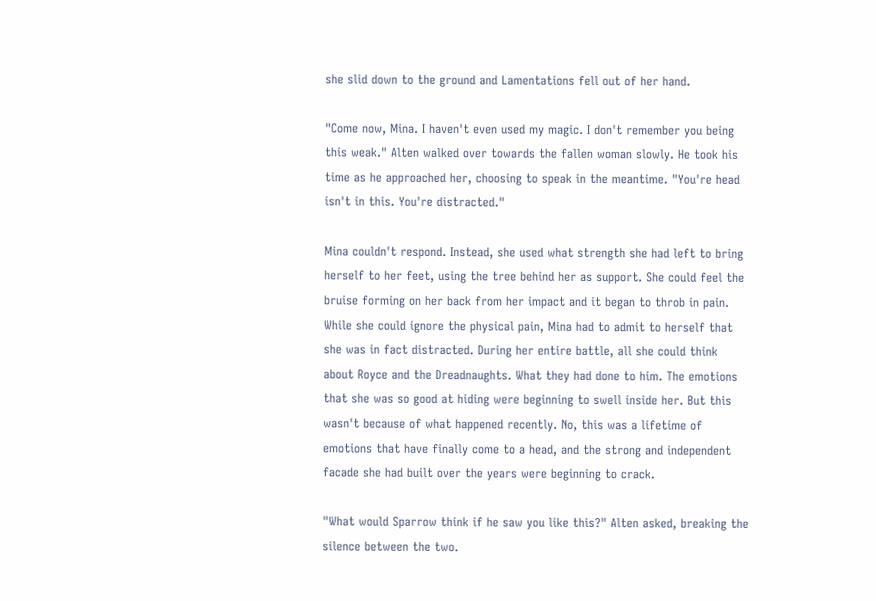she slid down to the ground and Lamentations fell out of her hand.

"Come now, Mina. I haven't even used my magic. I don't remember you being this weak." Alten walked over towards the fallen woman slowly. He took his time as he approached her, choosing to speak in the meantime. "You're head isn't in this. You're distracted."

Mina couldn't respond. Instead, she used what strength she had left to bring herself to her feet, using the tree behind her as support. She could feel the bruise forming on her back from her impact and it began to throb in pain. While she could ignore the physical pain, Mina had to admit to herself that she was in fact distracted. During her entire battle, all she could think about Royce and the Dreadnaughts. What they had done to him. The emotions that she was so good at hiding were beginning to swell inside her. But this wasn't because of what happened recently. No, this was a lifetime of emotions that have finally come to a head, and the strong and independent facade she had built over the years were beginning to crack.

"What would Sparrow think if he saw you like this?" Alten asked, breaking the silence between the two.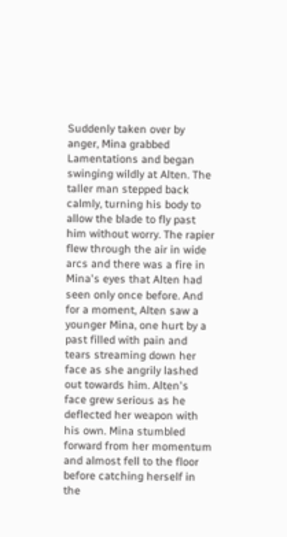Suddenly taken over by anger, Mina grabbed Lamentations and began swinging wildly at Alten. The taller man stepped back calmly, turning his body to allow the blade to fly past him without worry. The rapier flew through the air in wide arcs and there was a fire in Mina's eyes that Alten had seen only once before. And for a moment, Alten saw a younger Mina, one hurt by a past filled with pain and tears streaming down her face as she angrily lashed out towards him. Alten's face grew serious as he deflected her weapon with his own. Mina stumbled forward from her momentum and almost fell to the floor before catching herself in the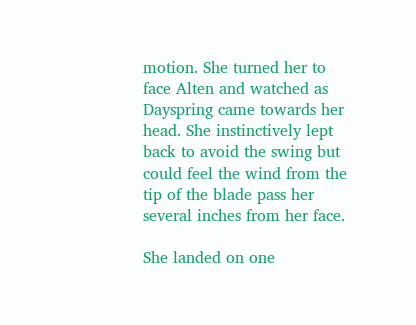motion. She turned her to face Alten and watched as Dayspring came towards her head. She instinctively lept back to avoid the swing but could feel the wind from the tip of the blade pass her several inches from her face.

She landed on one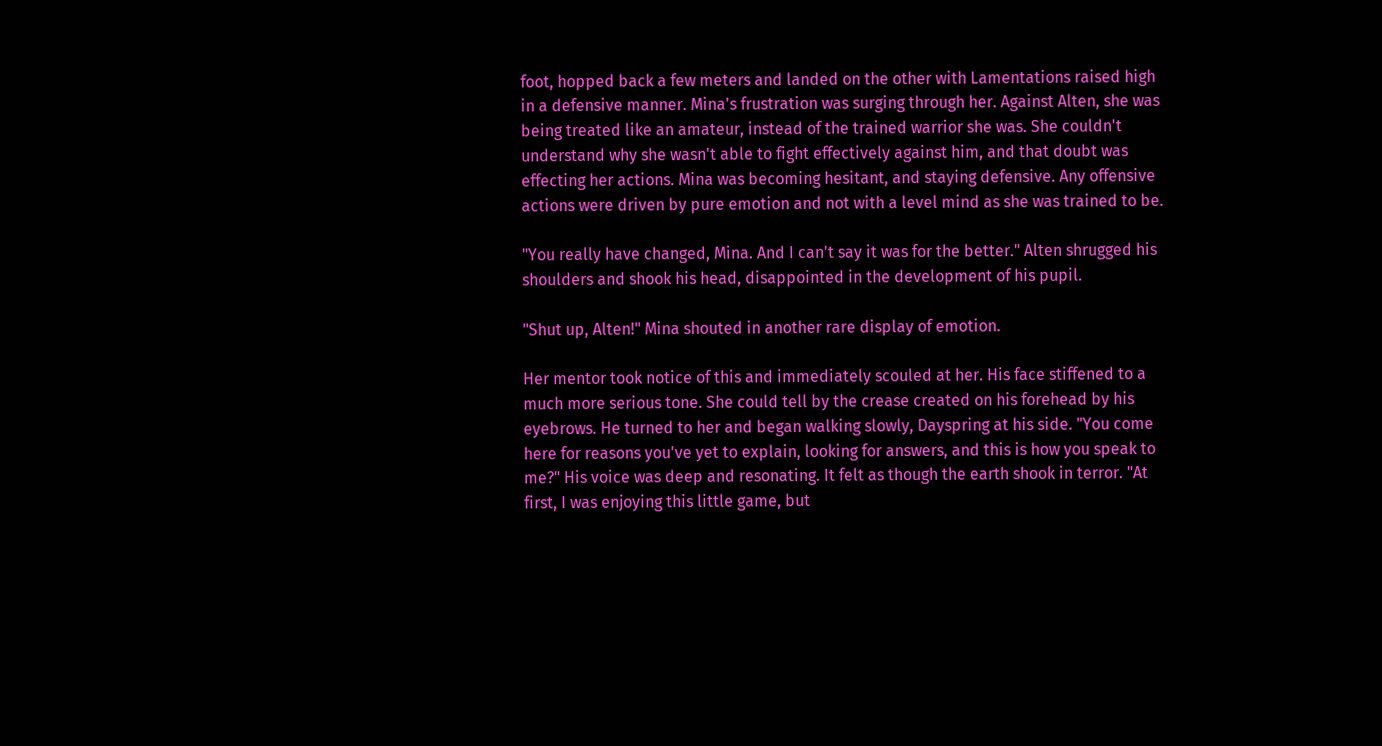foot, hopped back a few meters and landed on the other with Lamentations raised high in a defensive manner. Mina's frustration was surging through her. Against Alten, she was being treated like an amateur, instead of the trained warrior she was. She couldn't understand why she wasn't able to fight effectively against him, and that doubt was effecting her actions. Mina was becoming hesitant, and staying defensive. Any offensive actions were driven by pure emotion and not with a level mind as she was trained to be.

"You really have changed, Mina. And I can't say it was for the better." Alten shrugged his shoulders and shook his head, disappointed in the development of his pupil.

"Shut up, Alten!" Mina shouted in another rare display of emotion.

Her mentor took notice of this and immediately scouled at her. His face stiffened to a much more serious tone. She could tell by the crease created on his forehead by his eyebrows. He turned to her and began walking slowly, Dayspring at his side. "You come here for reasons you've yet to explain, looking for answers, and this is how you speak to me?" His voice was deep and resonating. It felt as though the earth shook in terror. "At first, I was enjoying this little game, but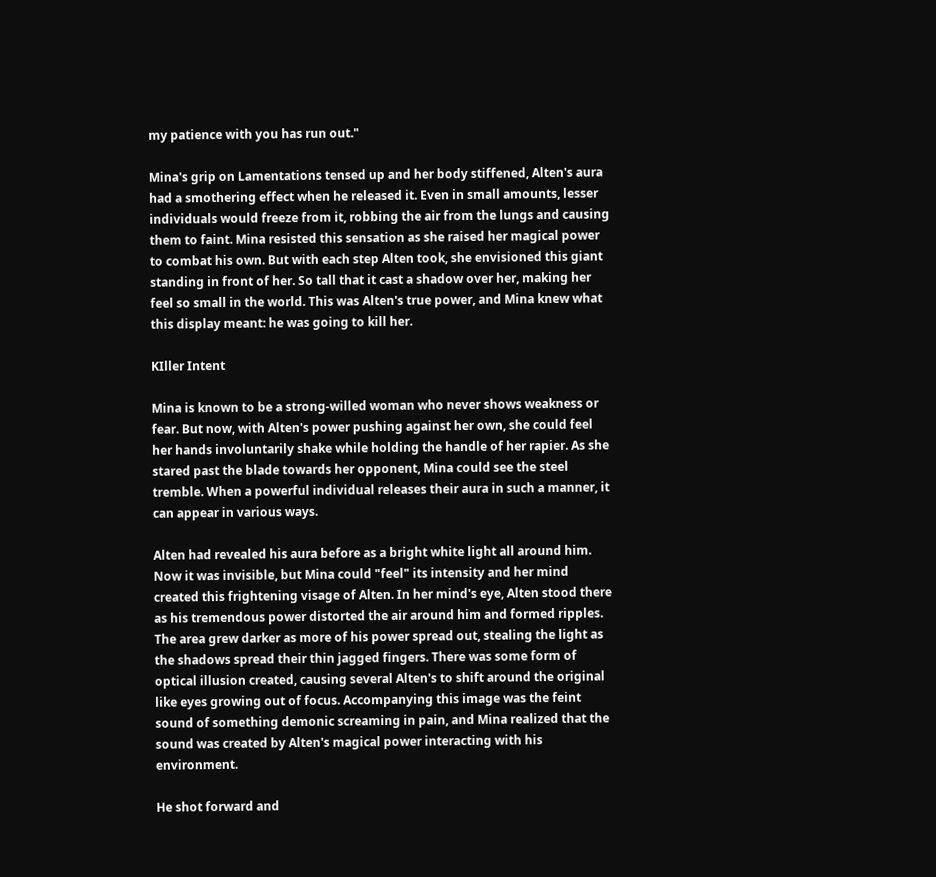my patience with you has run out."

Mina's grip on Lamentations tensed up and her body stiffened, Alten's aura had a smothering effect when he released it. Even in small amounts, lesser individuals would freeze from it, robbing the air from the lungs and causing them to faint. Mina resisted this sensation as she raised her magical power to combat his own. But with each step Alten took, she envisioned this giant standing in front of her. So tall that it cast a shadow over her, making her feel so small in the world. This was Alten's true power, and Mina knew what this display meant: he was going to kill her.

KIller Intent

Mina is known to be a strong-willed woman who never shows weakness or fear. But now, with Alten's power pushing against her own, she could feel her hands involuntarily shake while holding the handle of her rapier. As she stared past the blade towards her opponent, Mina could see the steel tremble. When a powerful individual releases their aura in such a manner, it can appear in various ways.

Alten had revealed his aura before as a bright white light all around him. Now it was invisible, but Mina could "feel" its intensity and her mind created this frightening visage of Alten. In her mind's eye, Alten stood there as his tremendous power distorted the air around him and formed ripples. The area grew darker as more of his power spread out, stealing the light as the shadows spread their thin jagged fingers. There was some form of optical illusion created, causing several Alten's to shift around the original like eyes growing out of focus. Accompanying this image was the feint sound of something demonic screaming in pain, and Mina realized that the sound was created by Alten's magical power interacting with his environment.

He shot forward and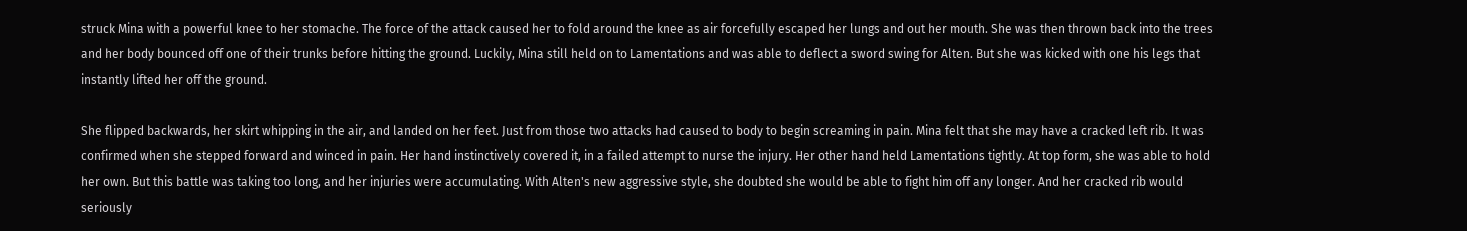struck Mina with a powerful knee to her stomache. The force of the attack caused her to fold around the knee as air forcefully escaped her lungs and out her mouth. She was then thrown back into the trees and her body bounced off one of their trunks before hitting the ground. Luckily, Mina still held on to Lamentations and was able to deflect a sword swing for Alten. But she was kicked with one his legs that instantly lifted her off the ground.

She flipped backwards, her skirt whipping in the air, and landed on her feet. Just from those two attacks had caused to body to begin screaming in pain. Mina felt that she may have a cracked left rib. It was confirmed when she stepped forward and winced in pain. Her hand instinctively covered it, in a failed attempt to nurse the injury. Her other hand held Lamentations tightly. At top form, she was able to hold her own. But this battle was taking too long, and her injuries were accumulating. With Alten's new aggressive style, she doubted she would be able to fight him off any longer. And her cracked rib would seriously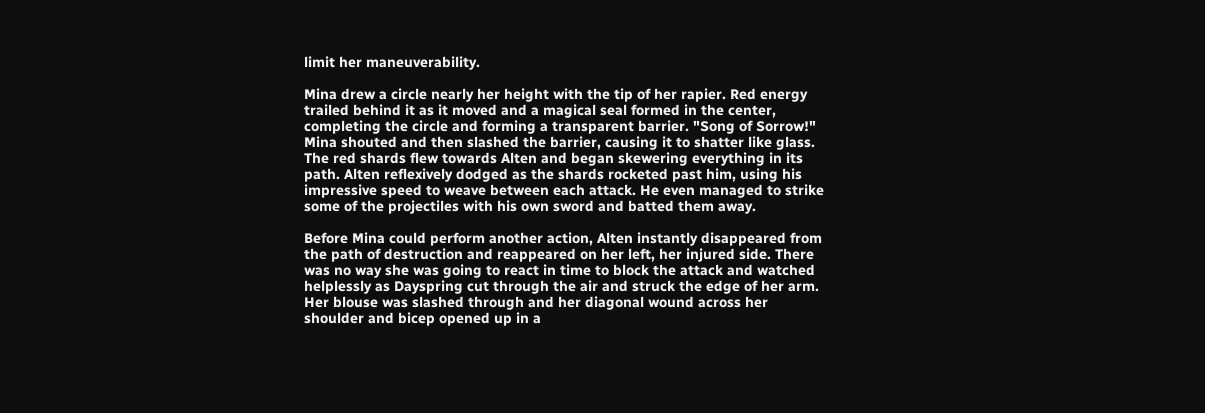limit her maneuverability.

Mina drew a circle nearly her height with the tip of her rapier. Red energy trailed behind it as it moved and a magical seal formed in the center, completing the circle and forming a transparent barrier. "Song of Sorrow!" Mina shouted and then slashed the barrier, causing it to shatter like glass. The red shards flew towards Alten and began skewering everything in its path. Alten reflexively dodged as the shards rocketed past him, using his impressive speed to weave between each attack. He even managed to strike some of the projectiles with his own sword and batted them away.

Before Mina could perform another action, Alten instantly disappeared from the path of destruction and reappeared on her left, her injured side. There was no way she was going to react in time to block the attack and watched helplessly as Dayspring cut through the air and struck the edge of her arm. Her blouse was slashed through and her diagonal wound across her shoulder and bicep opened up in a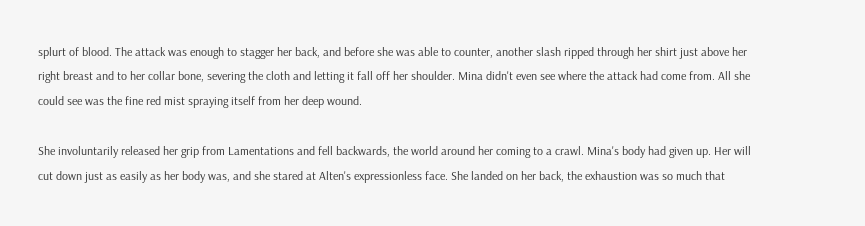splurt of blood. The attack was enough to stagger her back, and before she was able to counter, another slash ripped through her shirt just above her right breast and to her collar bone, severing the cloth and letting it fall off her shoulder. Mina didn't even see where the attack had come from. All she could see was the fine red mist spraying itself from her deep wound.

She involuntarily released her grip from Lamentations and fell backwards, the world around her coming to a crawl. Mina's body had given up. Her will cut down just as easily as her body was, and she stared at Alten's expressionless face. She landed on her back, the exhaustion was so much that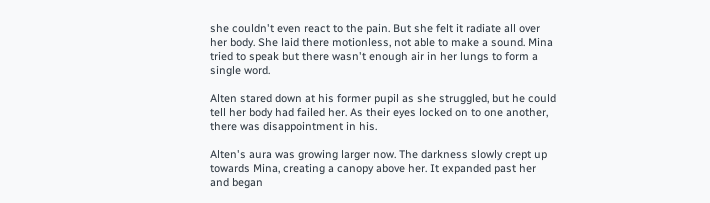she couldn't even react to the pain. But she felt it radiate all over her body. She laid there motionless, not able to make a sound. Mina tried to speak but there wasn't enough air in her lungs to form a single word.

Alten stared down at his former pupil as she struggled, but he could tell her body had failed her. As their eyes locked on to one another, there was disappointment in his.

Alten's aura was growing larger now. The darkness slowly crept up towards Mina, creating a canopy above her. It expanded past her and began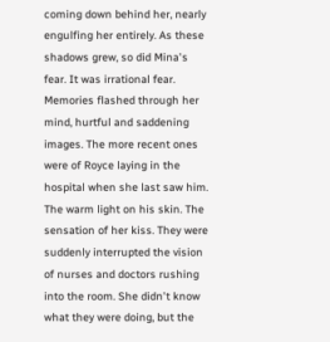coming down behind her, nearly engulfing her entirely. As these shadows grew, so did Mina's fear. It was irrational fear. Memories flashed through her mind, hurtful and saddening images. The more recent ones were of Royce laying in the hospital when she last saw him. The warm light on his skin. The sensation of her kiss. They were suddenly interrupted the vision of nurses and doctors rushing into the room. She didn't know what they were doing, but the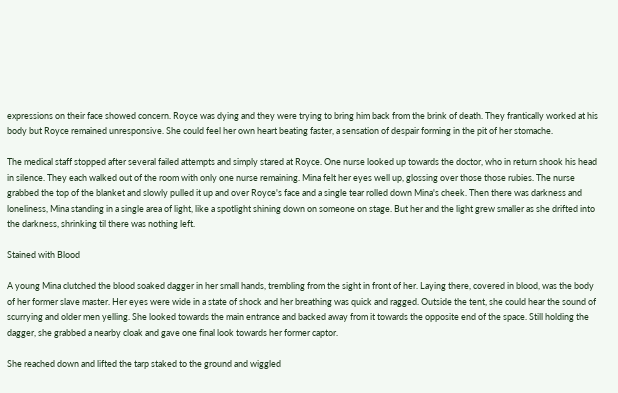expressions on their face showed concern. Royce was dying and they were trying to bring him back from the brink of death. They frantically worked at his body but Royce remained unresponsive. She could feel her own heart beating faster, a sensation of despair forming in the pit of her stomache.

The medical staff stopped after several failed attempts and simply stared at Royce. One nurse looked up towards the doctor, who in return shook his head in silence. They each walked out of the room with only one nurse remaining. Mina felt her eyes well up, glossing over those those rubies. The nurse grabbed the top of the blanket and slowly pulled it up and over Royce's face and a single tear rolled down Mina's cheek. Then there was darkness and loneliness, Mina standing in a single area of light, like a spotlight shining down on someone on stage. But her and the light grew smaller as she drifted into the darkness, shrinking til there was nothing left.

Stained with Blood

A young Mina clutched the blood soaked dagger in her small hands, trembling from the sight in front of her. Laying there, covered in blood, was the body of her former slave master. Her eyes were wide in a state of shock and her breathing was quick and ragged. Outside the tent, she could hear the sound of scurrying and older men yelling. She looked towards the main entrance and backed away from it towards the opposite end of the space. Still holding the dagger, she grabbed a nearby cloak and gave one final look towards her former captor.

She reached down and lifted the tarp staked to the ground and wiggled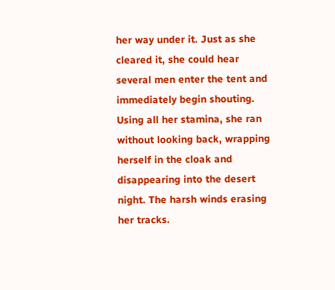her way under it. Just as she cleared it, she could hear several men enter the tent and immediately begin shouting. Using all her stamina, she ran without looking back, wrapping herself in the cloak and disappearing into the desert night. The harsh winds erasing her tracks.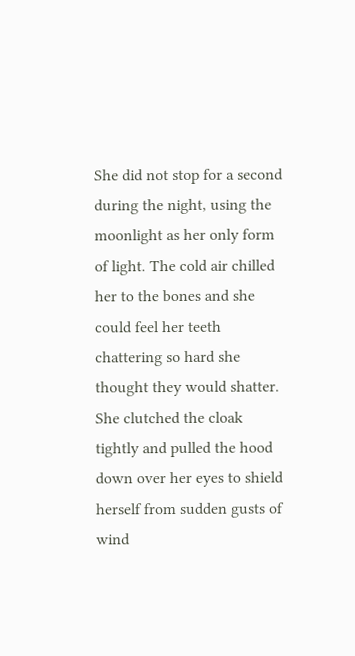She did not stop for a second during the night, using the moonlight as her only form of light. The cold air chilled her to the bones and she could feel her teeth chattering so hard she thought they would shatter. She clutched the cloak tightly and pulled the hood down over her eyes to shield herself from sudden gusts of wind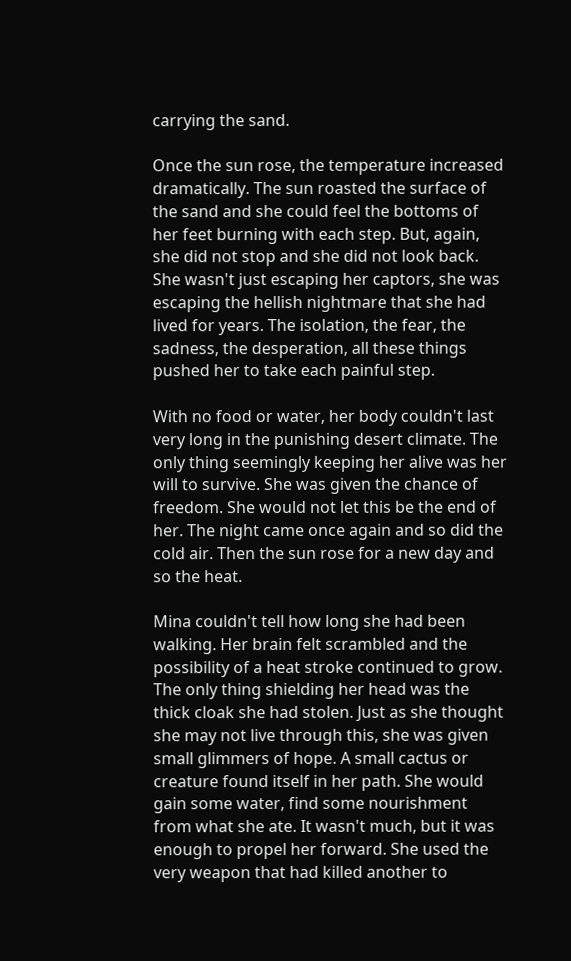carrying the sand.

Once the sun rose, the temperature increased dramatically. The sun roasted the surface of the sand and she could feel the bottoms of her feet burning with each step. But, again, she did not stop and she did not look back. She wasn't just escaping her captors, she was escaping the hellish nightmare that she had lived for years. The isolation, the fear, the sadness, the desperation, all these things pushed her to take each painful step.

With no food or water, her body couldn't last very long in the punishing desert climate. The only thing seemingly keeping her alive was her will to survive. She was given the chance of freedom. She would not let this be the end of her. The night came once again and so did the cold air. Then the sun rose for a new day and so the heat.

Mina couldn't tell how long she had been walking. Her brain felt scrambled and the possibility of a heat stroke continued to grow. The only thing shielding her head was the thick cloak she had stolen. Just as she thought she may not live through this, she was given small glimmers of hope. A small cactus or creature found itself in her path. She would gain some water, find some nourishment from what she ate. It wasn't much, but it was enough to propel her forward. She used the very weapon that had killed another to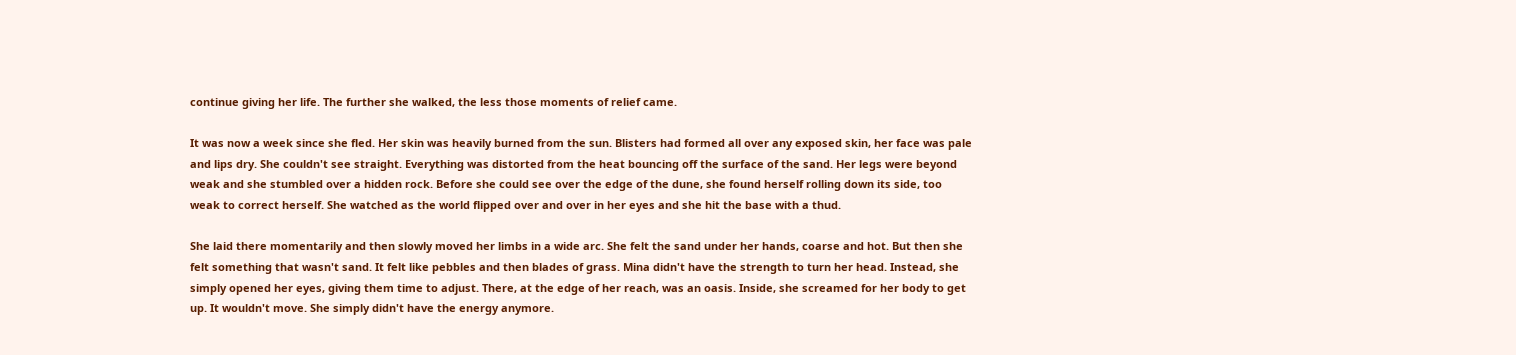continue giving her life. The further she walked, the less those moments of relief came.

It was now a week since she fled. Her skin was heavily burned from the sun. Blisters had formed all over any exposed skin, her face was pale and lips dry. She couldn't see straight. Everything was distorted from the heat bouncing off the surface of the sand. Her legs were beyond weak and she stumbled over a hidden rock. Before she could see over the edge of the dune, she found herself rolling down its side, too weak to correct herself. She watched as the world flipped over and over in her eyes and she hit the base with a thud.

She laid there momentarily and then slowly moved her limbs in a wide arc. She felt the sand under her hands, coarse and hot. But then she felt something that wasn't sand. It felt like pebbles and then blades of grass. Mina didn't have the strength to turn her head. Instead, she simply opened her eyes, giving them time to adjust. There, at the edge of her reach, was an oasis. Inside, she screamed for her body to get up. It wouldn't move. She simply didn't have the energy anymore.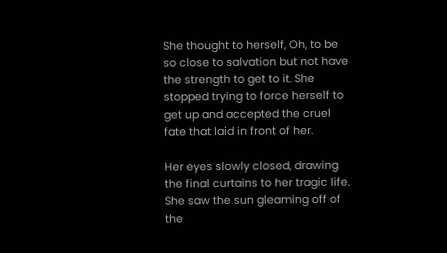She thought to herself, Oh, to be so close to salvation but not have the strength to get to it. She stopped trying to force herself to get up and accepted the cruel fate that laid in front of her.

Her eyes slowly closed, drawing the final curtains to her tragic life. She saw the sun gleaming off of the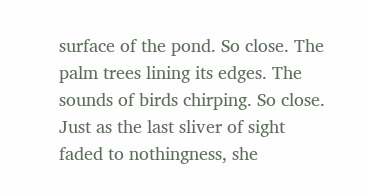surface of the pond. So close. The palm trees lining its edges. The sounds of birds chirping. So close. Just as the last sliver of sight faded to nothingness, she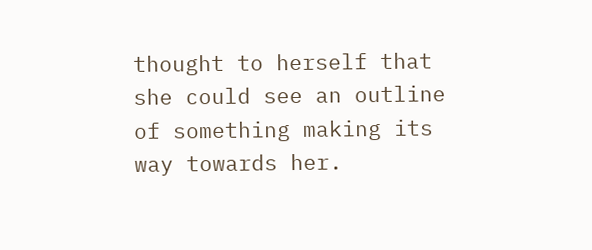thought to herself that she could see an outline of something making its way towards her.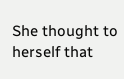She thought to herself that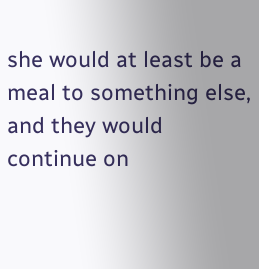she would at least be a meal to something else, and they would continue on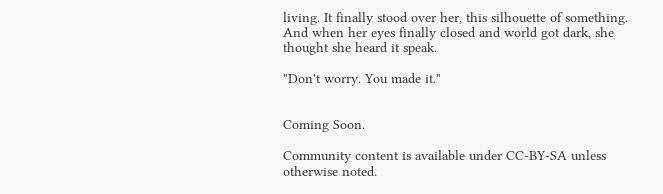living. It finally stood over her, this silhouette of something. And when her eyes finally closed and world got dark, she thought she heard it speak.

"Don't worry. You made it."


Coming Soon.

Community content is available under CC-BY-SA unless otherwise noted.